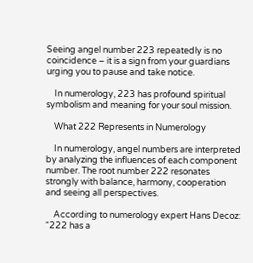Seeing angel number 223 repeatedly is no coincidence – it is a sign from your guardians urging you to pause and take notice.

    In numerology, 223 has profound spiritual symbolism and meaning for your soul mission.

    What 222 Represents in Numerology

    In numerology, angel numbers are interpreted by analyzing the influences of each component number. The root number 222 resonates strongly with balance, harmony, cooperation and seeing all perspectives.

    According to numerology expert Hans Decoz: “222 has a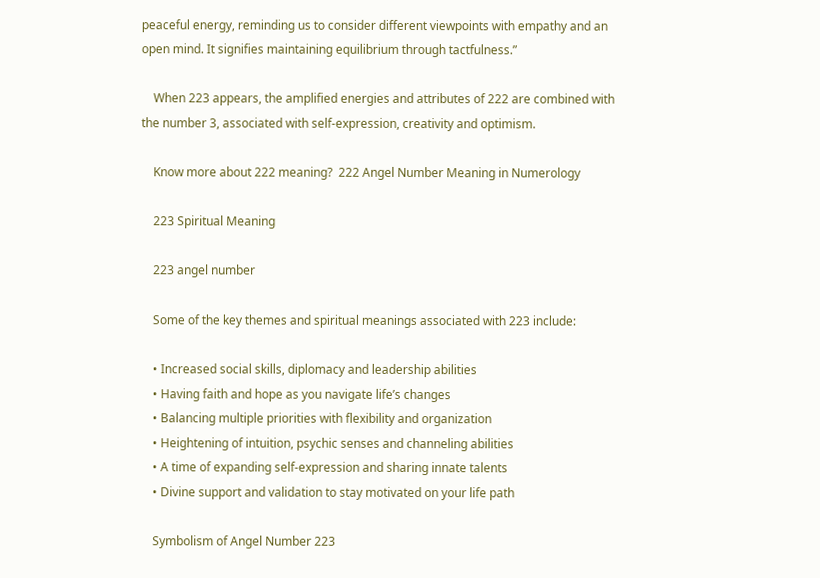peaceful energy, reminding us to consider different viewpoints with empathy and an open mind. It signifies maintaining equilibrium through tactfulness.”

    When 223 appears, the amplified energies and attributes of 222 are combined with the number 3, associated with self-expression, creativity and optimism.

    Know more about 222 meaning?  222 Angel Number Meaning in Numerology

    223 Spiritual Meaning

    223 angel number

    Some of the key themes and spiritual meanings associated with 223 include:

    • Increased social skills, diplomacy and leadership abilities
    • Having faith and hope as you navigate life’s changes
    • Balancing multiple priorities with flexibility and organization
    • Heightening of intuition, psychic senses and channeling abilities
    • A time of expanding self-expression and sharing innate talents
    • Divine support and validation to stay motivated on your life path

    Symbolism of Angel Number 223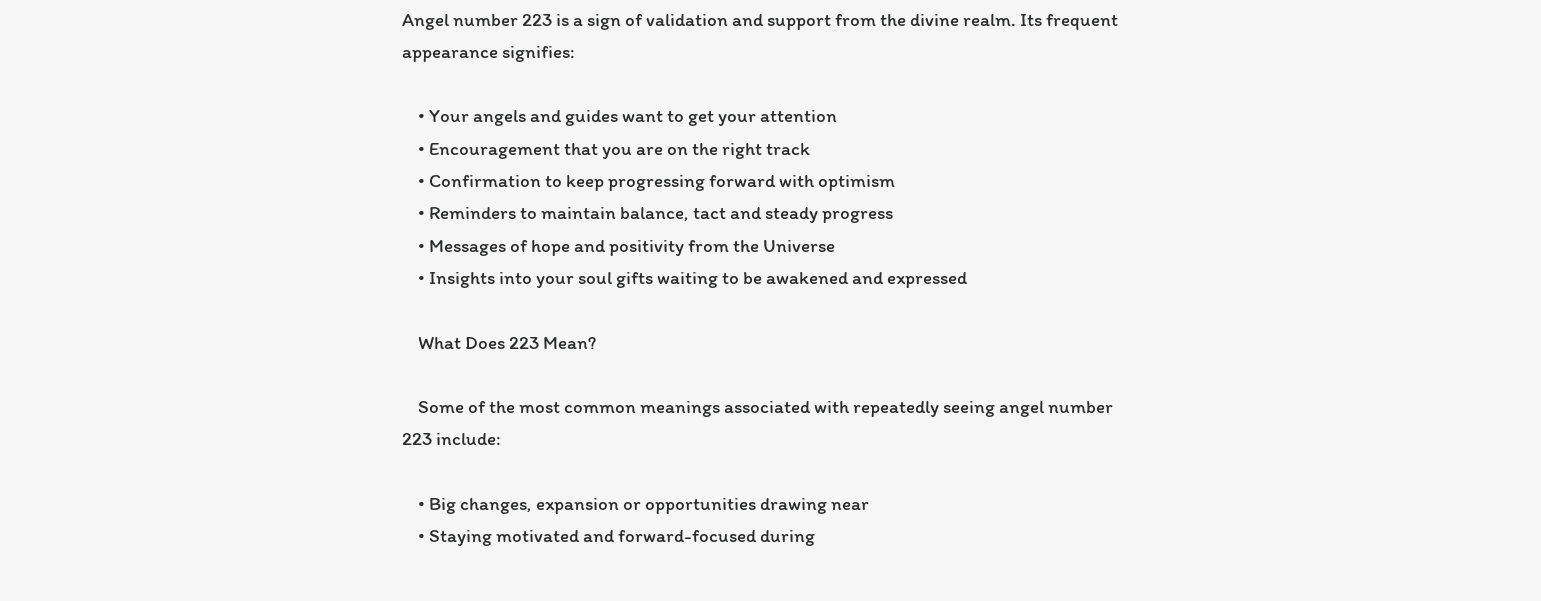Angel number 223 is a sign of validation and support from the divine realm. Its frequent appearance signifies:

    • Your angels and guides want to get your attention
    • Encouragement that you are on the right track
    • Confirmation to keep progressing forward with optimism
    • Reminders to maintain balance, tact and steady progress
    • Messages of hope and positivity from the Universe
    • Insights into your soul gifts waiting to be awakened and expressed

    What Does 223 Mean?

    Some of the most common meanings associated with repeatedly seeing angel number 223 include:

    • Big changes, expansion or opportunities drawing near
    • Staying motivated and forward-focused during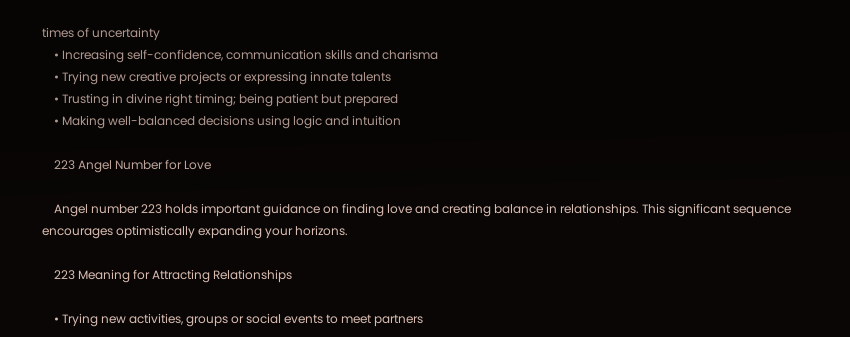times of uncertainty
    • Increasing self-confidence, communication skills and charisma
    • Trying new creative projects or expressing innate talents
    • Trusting in divine right timing; being patient but prepared
    • Making well-balanced decisions using logic and intuition

    223 Angel Number for Love

    Angel number 223 holds important guidance on finding love and creating balance in relationships. This significant sequence encourages optimistically expanding your horizons.

    223 Meaning for Attracting Relationships

    • Trying new activities, groups or social events to meet partners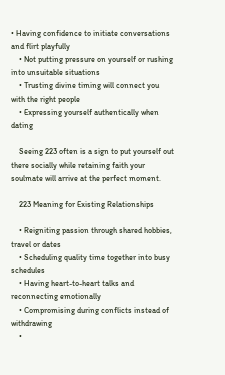• Having confidence to initiate conversations and flirt playfully
    • Not putting pressure on yourself or rushing into unsuitable situations
    • Trusting divine timing will connect you with the right people
    • Expressing yourself authentically when dating

    Seeing 223 often is a sign to put yourself out there socially while retaining faith your soulmate will arrive at the perfect moment.

    223 Meaning for Existing Relationships

    • Reigniting passion through shared hobbies, travel or dates
    • Scheduling quality time together into busy schedules
    • Having heart-to-heart talks and reconnecting emotionally
    • Compromising during conflicts instead of withdrawing
    •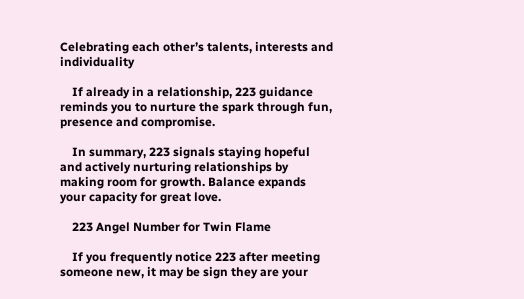Celebrating each other’s talents, interests and individuality

    If already in a relationship, 223 guidance reminds you to nurture the spark through fun, presence and compromise.

    In summary, 223 signals staying hopeful and actively nurturing relationships by making room for growth. Balance expands your capacity for great love.

    223 Angel Number for Twin Flame

    If you frequently notice 223 after meeting someone new, it may be sign they are your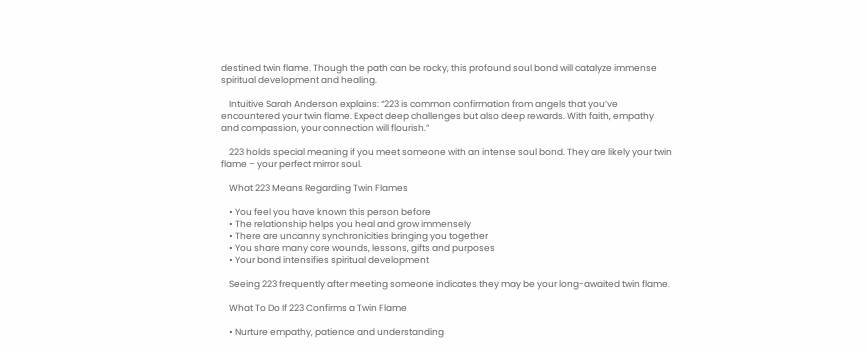destined twin flame. Though the path can be rocky, this profound soul bond will catalyze immense spiritual development and healing.

    Intuitive Sarah Anderson explains: “223 is common confirmation from angels that you’ve encountered your twin flame. Expect deep challenges but also deep rewards. With faith, empathy and compassion, your connection will flourish.”

    223 holds special meaning if you meet someone with an intense soul bond. They are likely your twin flame – your perfect mirror soul.

    What 223 Means Regarding Twin Flames

    • You feel you have known this person before
    • The relationship helps you heal and grow immensely
    • There are uncanny synchronicities bringing you together
    • You share many core wounds, lessons, gifts and purposes
    • Your bond intensifies spiritual development

    Seeing 223 frequently after meeting someone indicates they may be your long-awaited twin flame.

    What To Do If 223 Confirms a Twin Flame

    • Nurture empathy, patience and understanding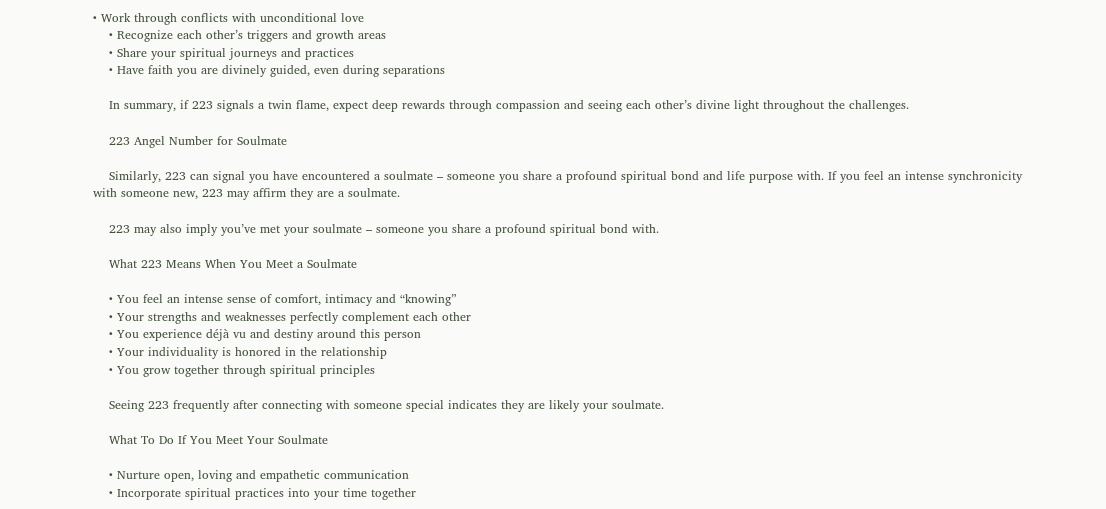• Work through conflicts with unconditional love
    • Recognize each other’s triggers and growth areas
    • Share your spiritual journeys and practices
    • Have faith you are divinely guided, even during separations

    In summary, if 223 signals a twin flame, expect deep rewards through compassion and seeing each other’s divine light throughout the challenges.

    223 Angel Number for Soulmate

    Similarly, 223 can signal you have encountered a soulmate – someone you share a profound spiritual bond and life purpose with. If you feel an intense synchronicity with someone new, 223 may affirm they are a soulmate.

    223 may also imply you’ve met your soulmate – someone you share a profound spiritual bond with.

    What 223 Means When You Meet a Soulmate

    • You feel an intense sense of comfort, intimacy and “knowing”
    • Your strengths and weaknesses perfectly complement each other
    • You experience déjà vu and destiny around this person
    • Your individuality is honored in the relationship
    • You grow together through spiritual principles

    Seeing 223 frequently after connecting with someone special indicates they are likely your soulmate.

    What To Do If You Meet Your Soulmate

    • Nurture open, loving and empathetic communication
    • Incorporate spiritual practices into your time together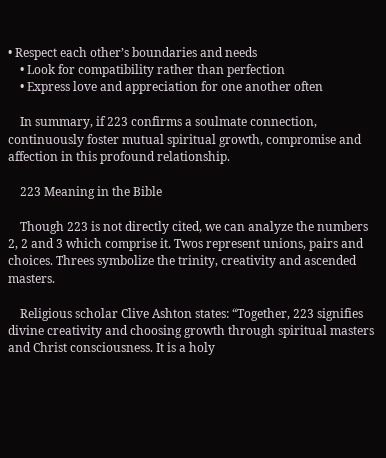• Respect each other’s boundaries and needs
    • Look for compatibility rather than perfection
    • Express love and appreciation for one another often

    In summary, if 223 confirms a soulmate connection, continuously foster mutual spiritual growth, compromise and affection in this profound relationship.

    223 Meaning in the Bible

    Though 223 is not directly cited, we can analyze the numbers 2, 2 and 3 which comprise it. Twos represent unions, pairs and choices. Threes symbolize the trinity, creativity and ascended masters.

    Religious scholar Clive Ashton states: “Together, 223 signifies divine creativity and choosing growth through spiritual masters and Christ consciousness. It is a holy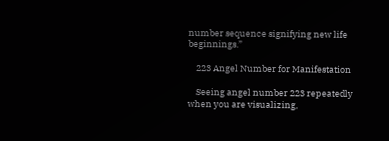number sequence signifying new life beginnings.”

    223 Angel Number for Manifestation

    Seeing angel number 223 repeatedly when you are visualizing,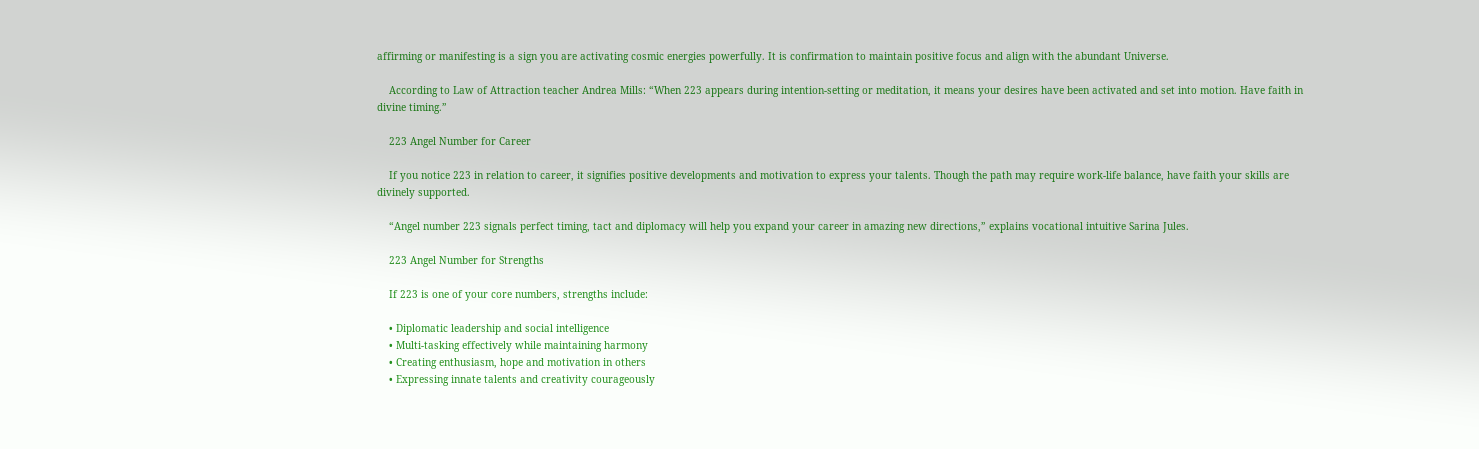affirming or manifesting is a sign you are activating cosmic energies powerfully. It is confirmation to maintain positive focus and align with the abundant Universe.

    According to Law of Attraction teacher Andrea Mills: “When 223 appears during intention-setting or meditation, it means your desires have been activated and set into motion. Have faith in divine timing.”

    223 Angel Number for Career

    If you notice 223 in relation to career, it signifies positive developments and motivation to express your talents. Though the path may require work-life balance, have faith your skills are divinely supported.

    “Angel number 223 signals perfect timing, tact and diplomacy will help you expand your career in amazing new directions,” explains vocational intuitive Sarina Jules.

    223 Angel Number for Strengths

    If 223 is one of your core numbers, strengths include:

    • Diplomatic leadership and social intelligence
    • Multi-tasking effectively while maintaining harmony
    • Creating enthusiasm, hope and motivation in others
    • Expressing innate talents and creativity courageously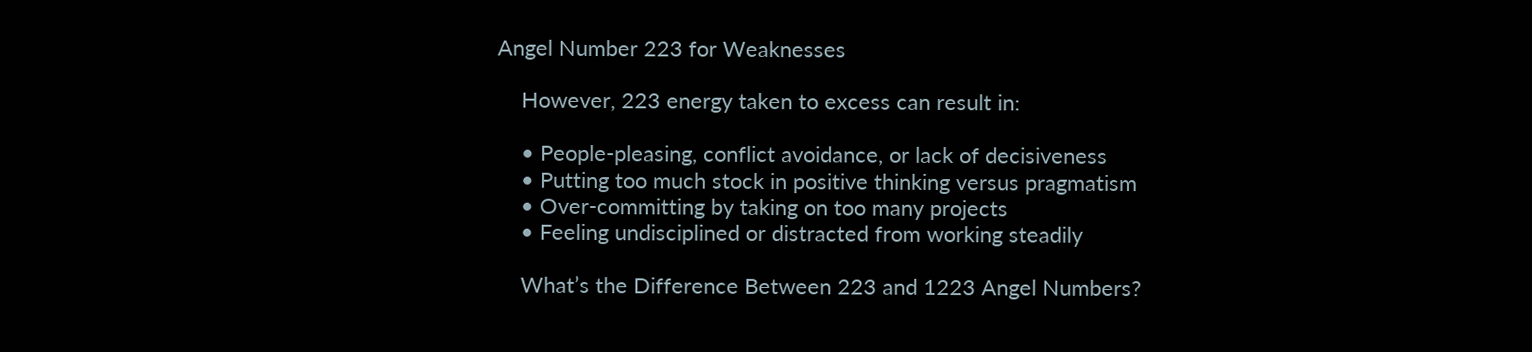Angel Number 223 for Weaknesses

    However, 223 energy taken to excess can result in:

    • People-pleasing, conflict avoidance, or lack of decisiveness
    • Putting too much stock in positive thinking versus pragmatism
    • Over-committing by taking on too many projects
    • Feeling undisciplined or distracted from working steadily

    What’s the Difference Between 223 and 1223 Angel Numbers?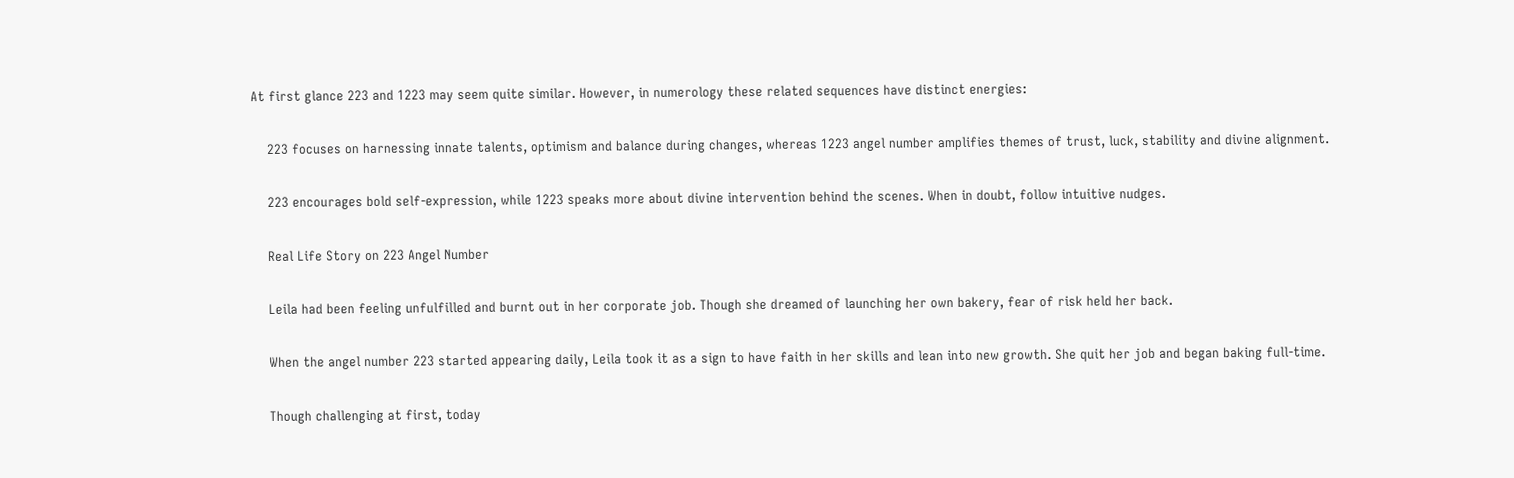At first glance 223 and 1223 may seem quite similar. However, in numerology these related sequences have distinct energies:

    223 focuses on harnessing innate talents, optimism and balance during changes, whereas 1223 angel number amplifies themes of trust, luck, stability and divine alignment.

    223 encourages bold self-expression, while 1223 speaks more about divine intervention behind the scenes. When in doubt, follow intuitive nudges.

    Real Life Story on 223 Angel Number

    Leila had been feeling unfulfilled and burnt out in her corporate job. Though she dreamed of launching her own bakery, fear of risk held her back.

    When the angel number 223 started appearing daily, Leila took it as a sign to have faith in her skills and lean into new growth. She quit her job and began baking full-time.

    Though challenging at first, today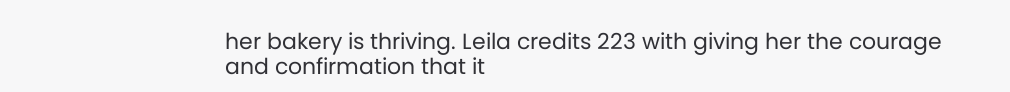her bakery is thriving. Leila credits 223 with giving her the courage and confirmation that it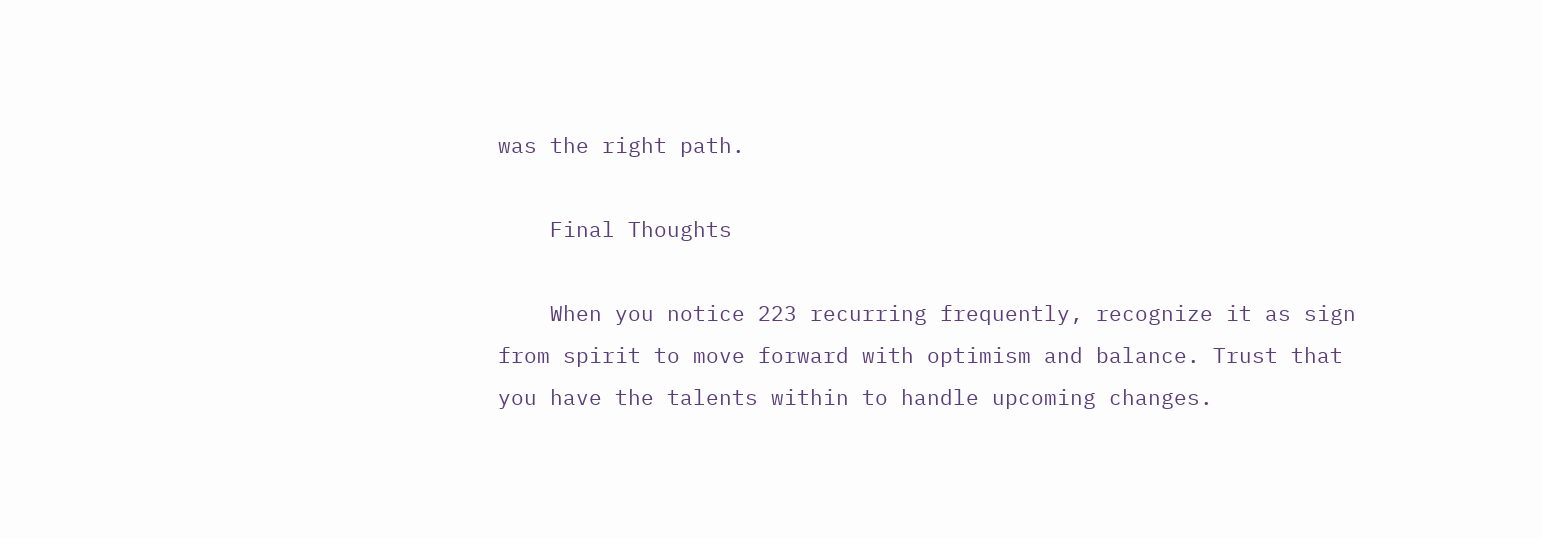was the right path.

    Final Thoughts

    When you notice 223 recurring frequently, recognize it as sign from spirit to move forward with optimism and balance. Trust that you have the talents within to handle upcoming changes.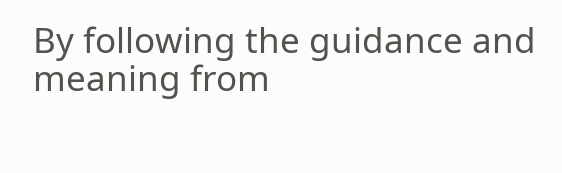By following the guidance and meaning from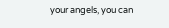your angels, you can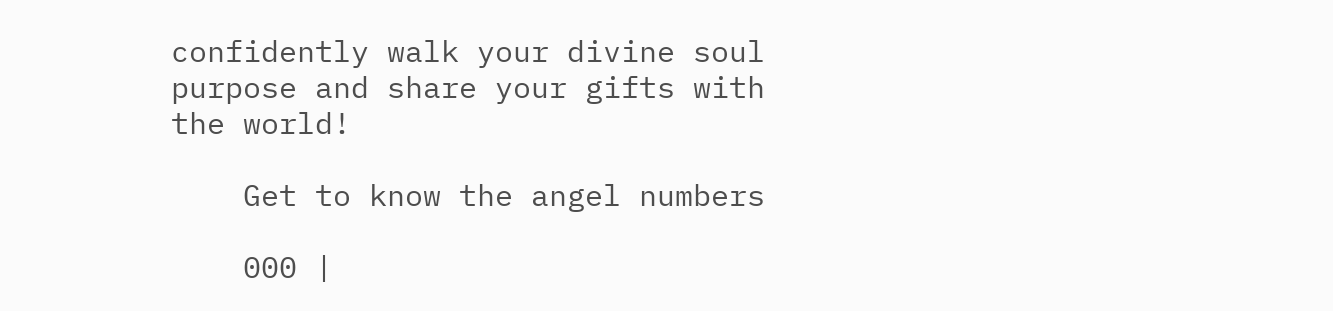confidently walk your divine soul purpose and share your gifts with the world!

    Get to know the angel numbers

    000 |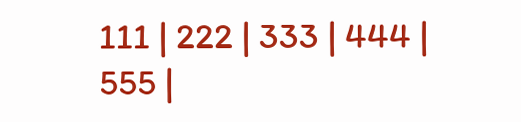111 | 222 | 333 | 444 | 555 |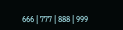666 | 777 | 888 | 999